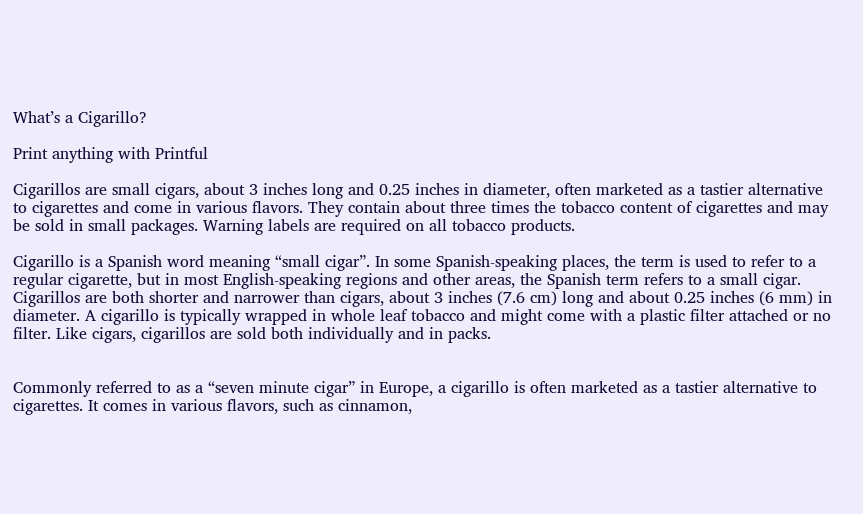What’s a Cigarillo?

Print anything with Printful

Cigarillos are small cigars, about 3 inches long and 0.25 inches in diameter, often marketed as a tastier alternative to cigarettes and come in various flavors. They contain about three times the tobacco content of cigarettes and may be sold in small packages. Warning labels are required on all tobacco products.

Cigarillo is a Spanish word meaning “small cigar”. In some Spanish-speaking places, the term is used to refer to a regular cigarette, but in most English-speaking regions and other areas, the Spanish term refers to a small cigar. Cigarillos are both shorter and narrower than cigars, about 3 inches (7.6 cm) long and about 0.25 inches (6 mm) in diameter. A cigarillo is typically wrapped in whole leaf tobacco and might come with a plastic filter attached or no filter. Like cigars, cigarillos are sold both individually and in packs.


Commonly referred to as a “seven minute cigar” in Europe, a cigarillo is often marketed as a tastier alternative to cigarettes. It comes in various flavors, such as cinnamon,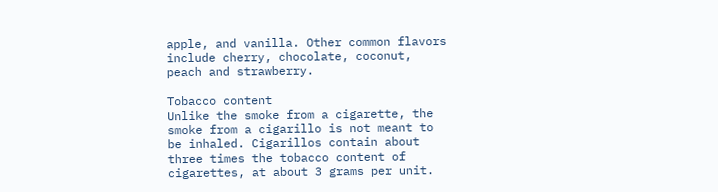apple, and vanilla. Other common flavors include cherry, chocolate, coconut, peach and strawberry.

Tobacco content
Unlike the smoke from a cigarette, the smoke from a cigarillo is not meant to be inhaled. Cigarillos contain about three times the tobacco content of cigarettes, at about 3 grams per unit.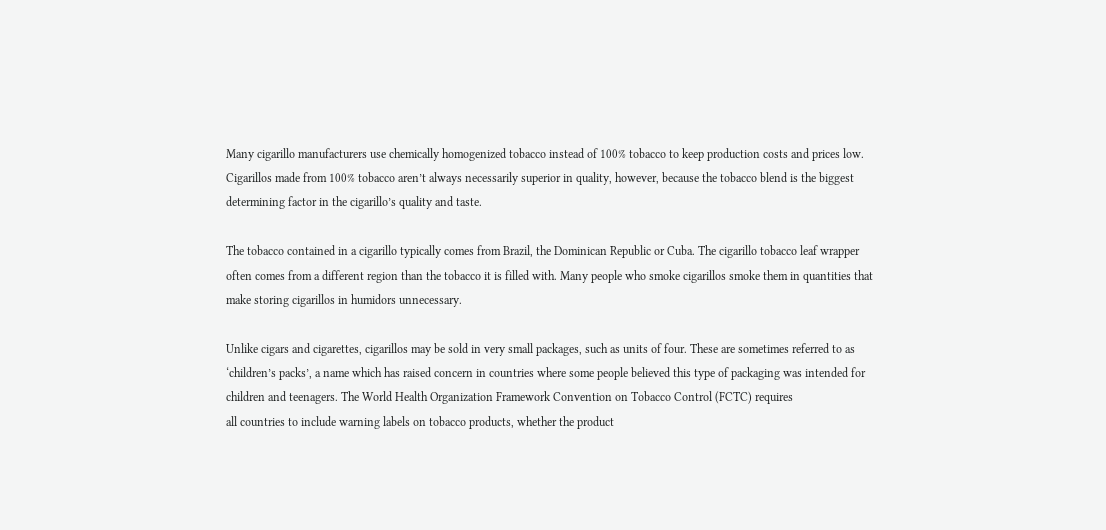Many cigarillo manufacturers use chemically homogenized tobacco instead of 100% tobacco to keep production costs and prices low. Cigarillos made from 100% tobacco aren’t always necessarily superior in quality, however, because the tobacco blend is the biggest determining factor in the cigarillo’s quality and taste.

The tobacco contained in a cigarillo typically comes from Brazil, the Dominican Republic or Cuba. The cigarillo tobacco leaf wrapper often comes from a different region than the tobacco it is filled with. Many people who smoke cigarillos smoke them in quantities that make storing cigarillos in humidors unnecessary.

Unlike cigars and cigarettes, cigarillos may be sold in very small packages, such as units of four. These are sometimes referred to as ‘children’s packs’, a name which has raised concern in countries where some people believed this type of packaging was intended for children and teenagers. The World Health Organization Framework Convention on Tobacco Control (FCTC) requires
all countries to include warning labels on tobacco products, whether the product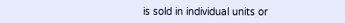is sold in individual units or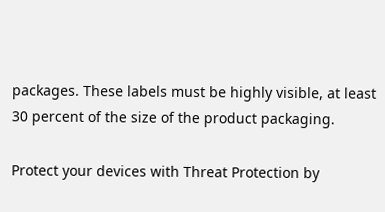packages. These labels must be highly visible, at least 30 percent of the size of the product packaging.

Protect your devices with Threat Protection by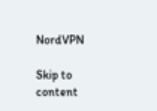NordVPN

Skip to content